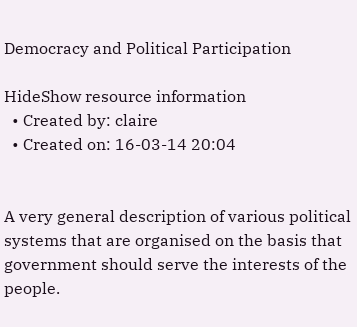Democracy and Political Participation

HideShow resource information
  • Created by: claire
  • Created on: 16-03-14 20:04


A very general description of various political systems that are organised on the basis that government should serve the interests of the people.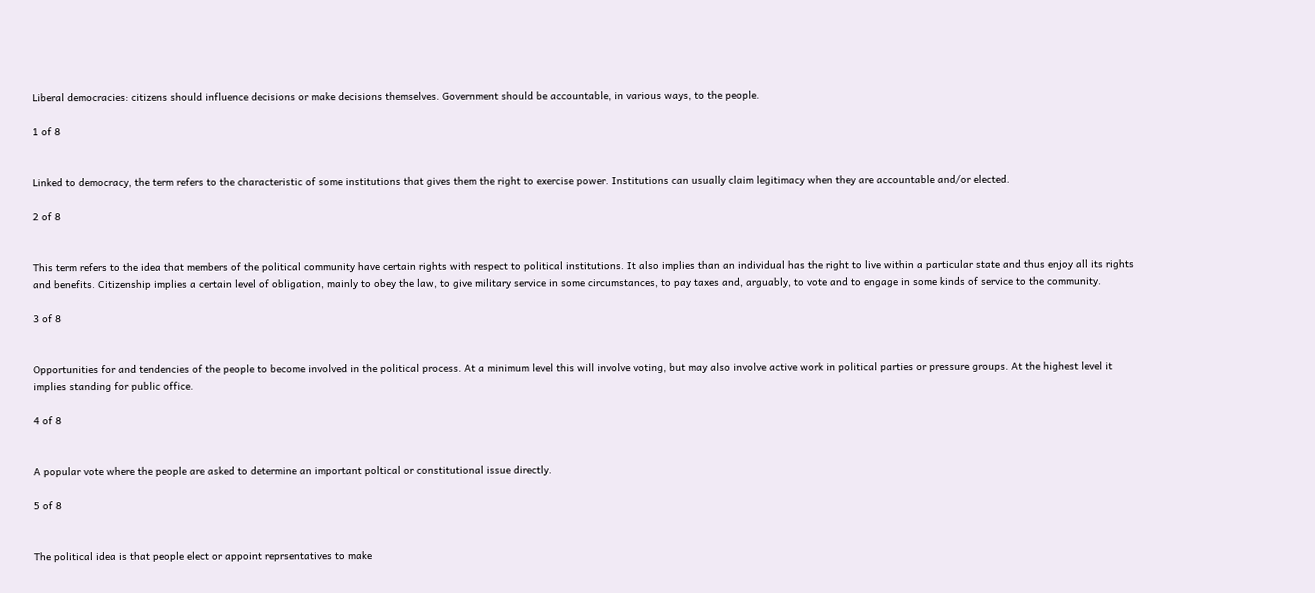Liberal democracies: citizens should influence decisions or make decisions themselves. Government should be accountable, in various ways, to the people.

1 of 8


Linked to democracy, the term refers to the characteristic of some institutions that gives them the right to exercise power. Institutions can usually claim legitimacy when they are accountable and/or elected.

2 of 8


This term refers to the idea that members of the political community have certain rights with respect to political institutions. It also implies than an individual has the right to live within a particular state and thus enjoy all its rights and benefits. Citizenship implies a certain level of obligation, mainly to obey the law, to give military service in some circumstances, to pay taxes and, arguably, to vote and to engage in some kinds of service to the community.

3 of 8


Opportunities for and tendencies of the people to become involved in the political process. At a minimum level this will involve voting, but may also involve active work in political parties or pressure groups. At the highest level it implies standing for public office.

4 of 8


A popular vote where the people are asked to determine an important poltical or constitutional issue directly.

5 of 8


The political idea is that people elect or appoint reprsentatives to make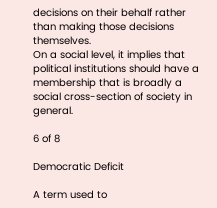decisions on their behalf rather than making those decisions themselves.
On a social level, it implies that political institutions should have a membership that is broadly a social cross-section of society in general.

6 of 8

Democratic Deficit

A term used to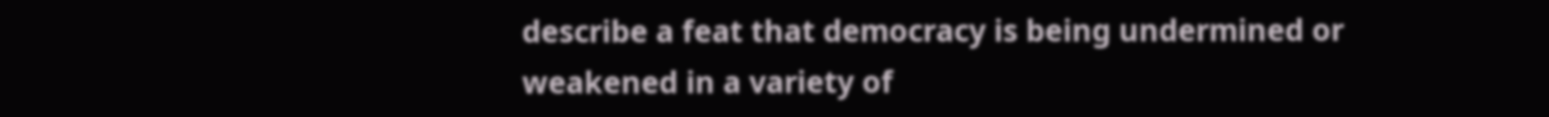describe a feat that democracy is being undermined or weakened in a variety of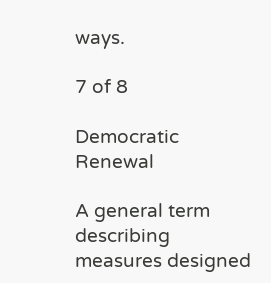ways.

7 of 8

Democratic Renewal

A general term describing measures designed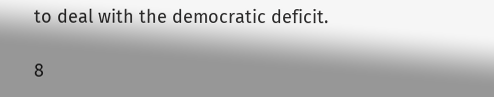to deal with the democratic deficit.

8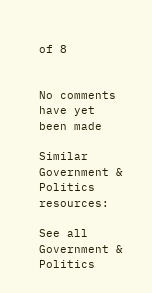of 8


No comments have yet been made

Similar Government & Politics resources:

See all Government & Politics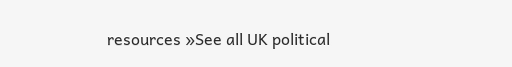resources »See all UK political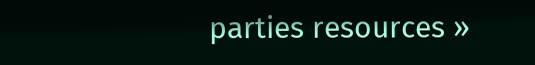parties resources »